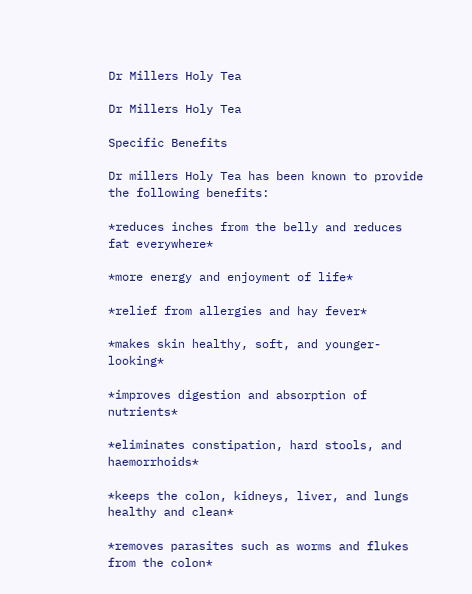Dr Millers Holy Tea

Dr Millers Holy Tea

Specific Benefits

Dr millers Holy Tea has been known to provide the following benefits:

*reduces inches from the belly and reduces fat everywhere*

*more energy and enjoyment of life*

*relief from allergies and hay fever*

*makes skin healthy, soft, and younger-looking*

*improves digestion and absorption of nutrients*

*eliminates constipation, hard stools, and haemorrhoids*

*keeps the colon, kidneys, liver, and lungs healthy and clean*

*removes parasites such as worms and flukes from the colon*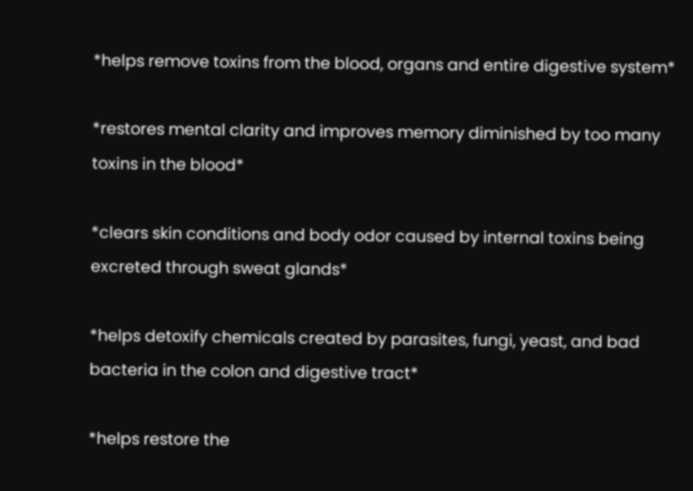*helps remove toxins from the blood, organs and entire digestive system*

*restores mental clarity and improves memory diminished by too many toxins in the blood*

*clears skin conditions and body odor caused by internal toxins being excreted through sweat glands*

*helps detoxify chemicals created by parasites, fungi, yeast, and bad bacteria in the colon and digestive tract*

*helps restore the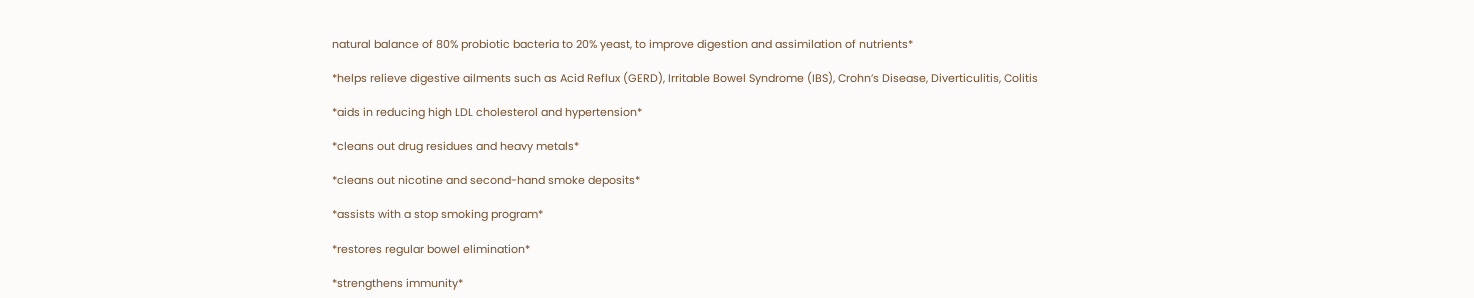natural balance of 80% probiotic bacteria to 20% yeast, to improve digestion and assimilation of nutrients*

*helps relieve digestive ailments such as Acid Reflux (GERD), Irritable Bowel Syndrome (IBS), Crohn’s Disease, Diverticulitis, Colitis

*aids in reducing high LDL cholesterol and hypertension*

*cleans out drug residues and heavy metals*

*cleans out nicotine and second-hand smoke deposits*

*assists with a stop smoking program*

*restores regular bowel elimination*

*strengthens immunity*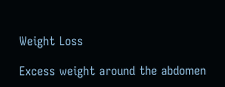Weight Loss

Excess weight around the abdomen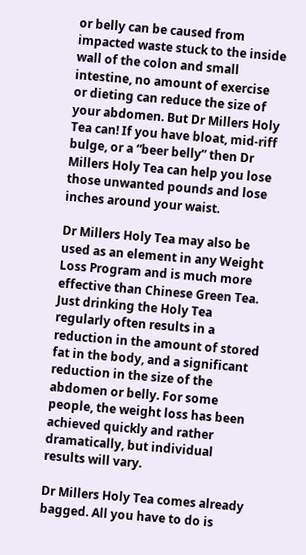or belly can be caused from impacted waste stuck to the inside wall of the colon and small intestine, no amount of exercise or dieting can reduce the size of your abdomen. But Dr Millers Holy Tea can! If you have bloat, mid-riff bulge, or a “beer belly” then Dr Millers Holy Tea can help you lose those unwanted pounds and lose inches around your waist.

Dr Millers Holy Tea may also be used as an element in any Weight Loss Program and is much more effective than Chinese Green Tea. Just drinking the Holy Tea regularly often results in a reduction in the amount of stored fat in the body, and a significant reduction in the size of the abdomen or belly. For some people, the weight loss has been achieved quickly and rather dramatically, but individual results will vary.

Dr Millers Holy Tea comes already bagged. All you have to do is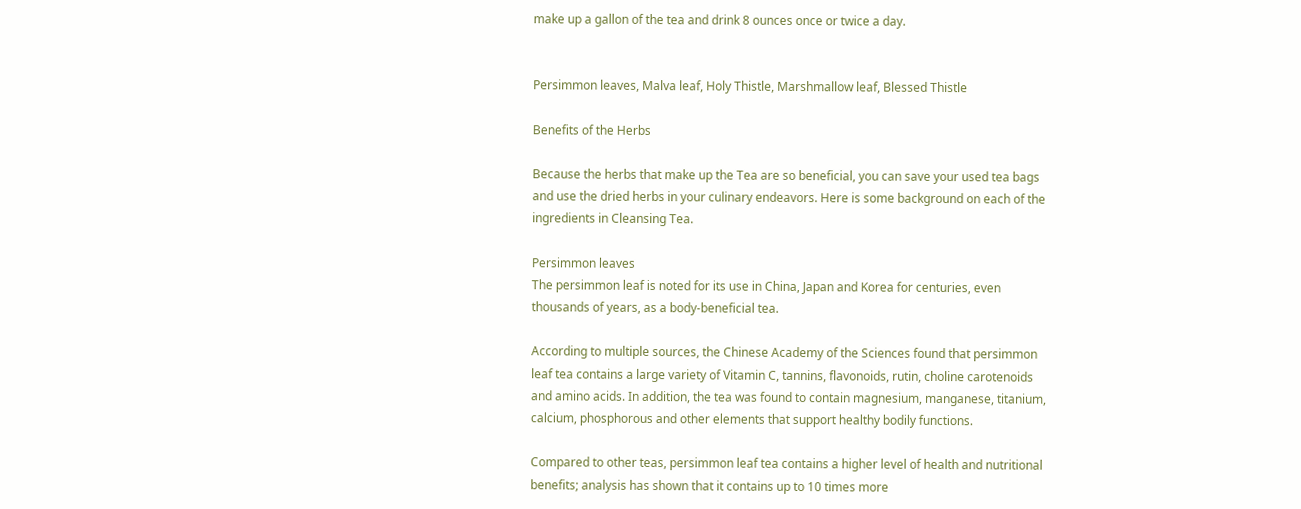make up a gallon of the tea and drink 8 ounces once or twice a day.


Persimmon leaves, Malva leaf, Holy Thistle, Marshmallow leaf, Blessed Thistle

Benefits of the Herbs

Because the herbs that make up the Tea are so beneficial, you can save your used tea bags and use the dried herbs in your culinary endeavors. Here is some background on each of the ingredients in Cleansing Tea.

Persimmon leaves
The persimmon leaf is noted for its use in China, Japan and Korea for centuries, even thousands of years, as a body-beneficial tea.

According to multiple sources, the Chinese Academy of the Sciences found that persimmon leaf tea contains a large variety of Vitamin C, tannins, flavonoids, rutin, choline carotenoids and amino acids. In addition, the tea was found to contain magnesium, manganese, titanium, calcium, phosphorous and other elements that support healthy bodily functions.

Compared to other teas, persimmon leaf tea contains a higher level of health and nutritional benefits; analysis has shown that it contains up to 10 times more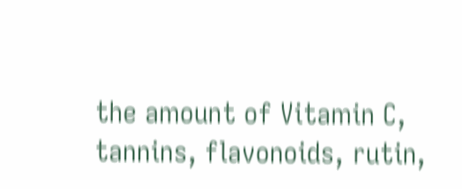the amount of Vitamin C, tannins, flavonoids, rutin,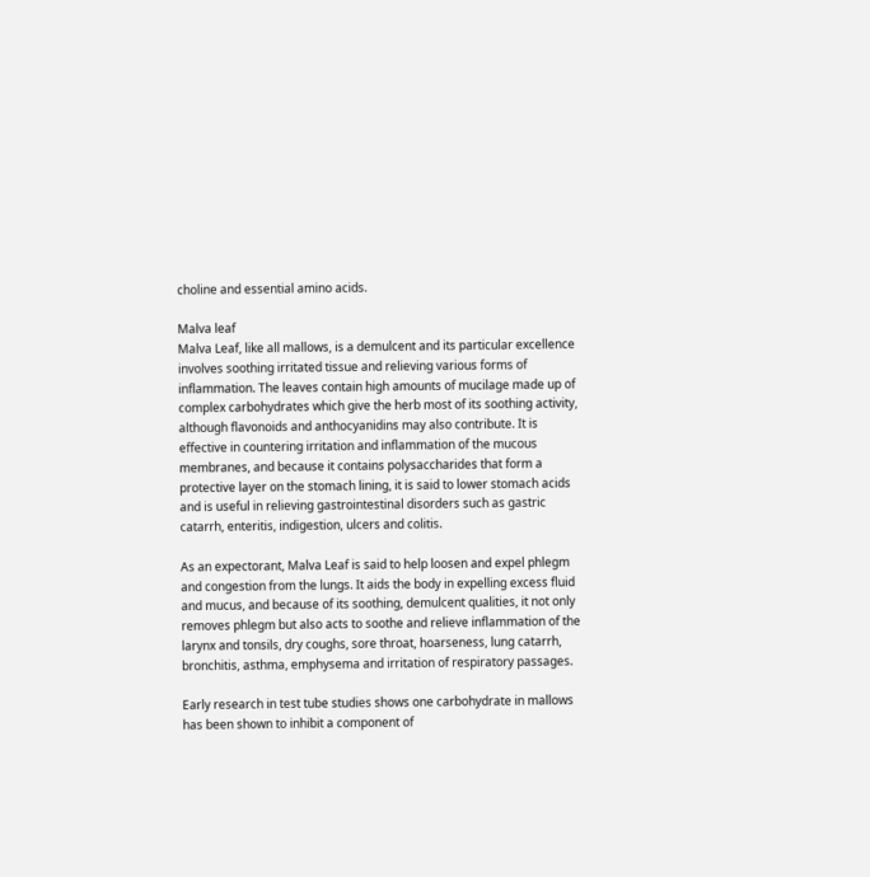choline and essential amino acids.

Malva leaf
Malva Leaf, like all mallows, is a demulcent and its particular excellence involves soothing irritated tissue and relieving various forms of inflammation. The leaves contain high amounts of mucilage made up of complex carbohydrates which give the herb most of its soothing activity, although flavonoids and anthocyanidins may also contribute. It is effective in countering irritation and inflammation of the mucous membranes, and because it contains polysaccharides that form a protective layer on the stomach lining, it is said to lower stomach acids and is useful in relieving gastrointestinal disorders such as gastric catarrh, enteritis, indigestion, ulcers and colitis.

As an expectorant, Malva Leaf is said to help loosen and expel phlegm and congestion from the lungs. It aids the body in expelling excess fluid and mucus, and because of its soothing, demulcent qualities, it not only removes phlegm but also acts to soothe and relieve inflammation of the larynx and tonsils, dry coughs, sore throat, hoarseness, lung catarrh, bronchitis, asthma, emphysema and irritation of respiratory passages.

Early research in test tube studies shows one carbohydrate in mallows has been shown to inhibit a component of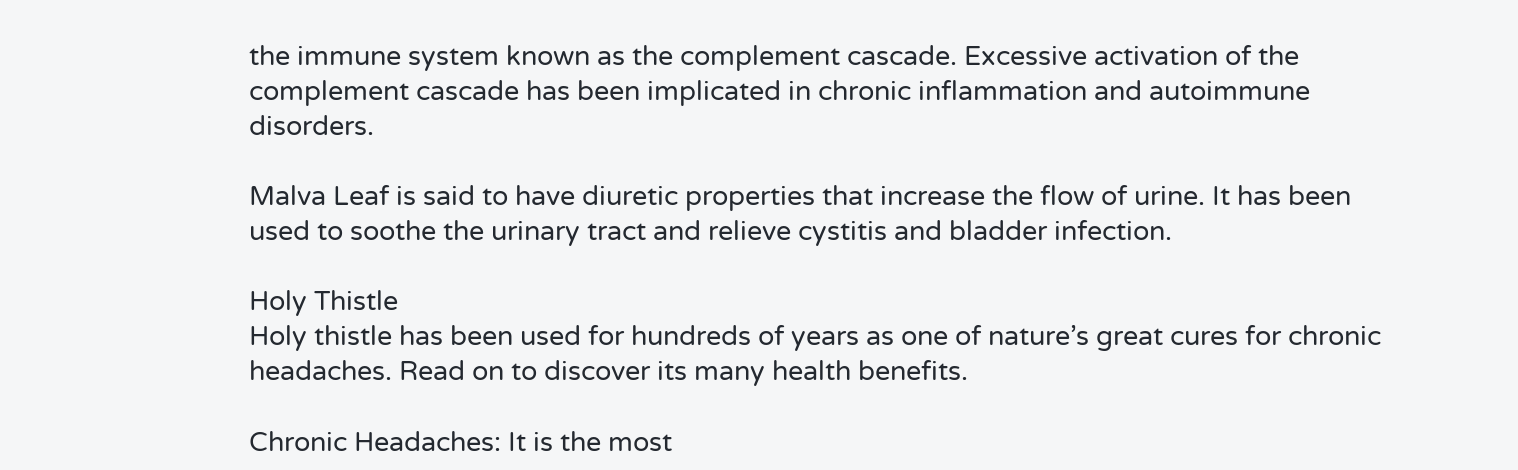the immune system known as the complement cascade. Excessive activation of the complement cascade has been implicated in chronic inflammation and autoimmune disorders.

Malva Leaf is said to have diuretic properties that increase the flow of urine. It has been used to soothe the urinary tract and relieve cystitis and bladder infection.

Holy Thistle
Holy thistle has been used for hundreds of years as one of nature’s great cures for chronic headaches. Read on to discover its many health benefits.

Chronic Headaches: It is the most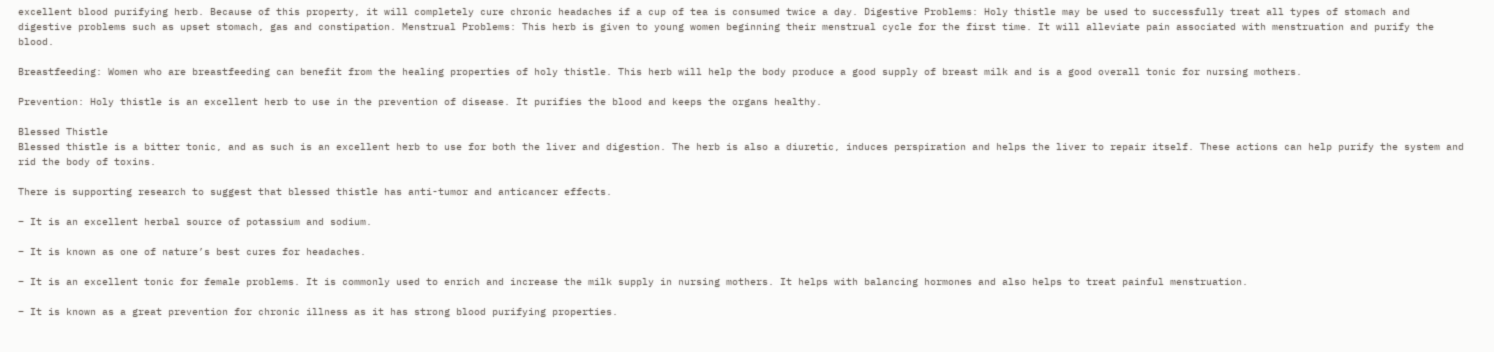excellent blood purifying herb. Because of this property, it will completely cure chronic headaches if a cup of tea is consumed twice a day. Digestive Problems: Holy thistle may be used to successfully treat all types of stomach and digestive problems such as upset stomach, gas and constipation. Menstrual Problems: This herb is given to young women beginning their menstrual cycle for the first time. It will alleviate pain associated with menstruation and purify the blood.

Breastfeeding: Women who are breastfeeding can benefit from the healing properties of holy thistle. This herb will help the body produce a good supply of breast milk and is a good overall tonic for nursing mothers.

Prevention: Holy thistle is an excellent herb to use in the prevention of disease. It purifies the blood and keeps the organs healthy.

Blessed Thistle
Blessed thistle is a bitter tonic, and as such is an excellent herb to use for both the liver and digestion. The herb is also a diuretic, induces perspiration and helps the liver to repair itself. These actions can help purify the system and rid the body of toxins.

There is supporting research to suggest that blessed thistle has anti-tumor and anticancer effects.

– It is an excellent herbal source of potassium and sodium.

– It is known as one of nature’s best cures for headaches.

– It is an excellent tonic for female problems. It is commonly used to enrich and increase the milk supply in nursing mothers. It helps with balancing hormones and also helps to treat painful menstruation.

– It is known as a great prevention for chronic illness as it has strong blood purifying properties.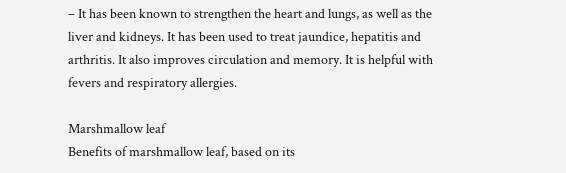– It has been known to strengthen the heart and lungs, as well as the liver and kidneys. It has been used to treat jaundice, hepatitis and arthritis. It also improves circulation and memory. It is helpful with fevers and respiratory allergies.

Marshmallow leaf
Benefits of marshmallow leaf, based on its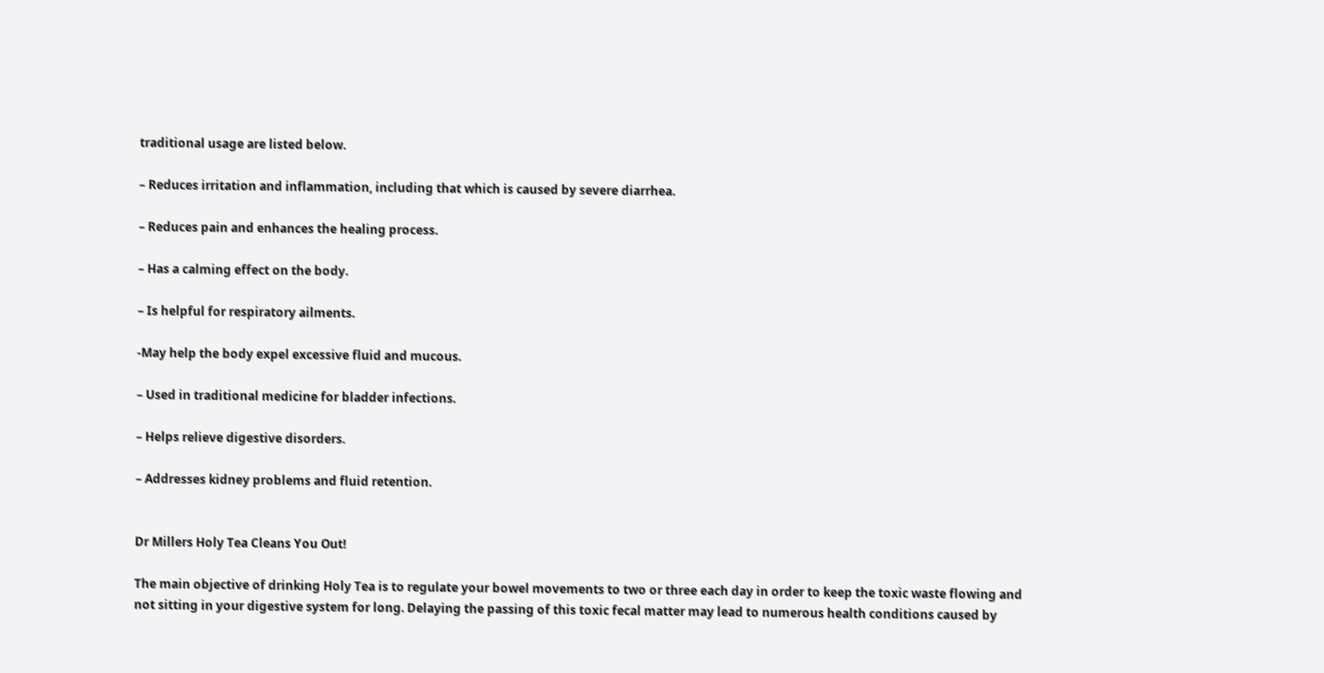traditional usage are listed below.

– Reduces irritation and inflammation, including that which is caused by severe diarrhea.

– Reduces pain and enhances the healing process.

– Has a calming effect on the body.

– Is helpful for respiratory ailments.

-May help the body expel excessive fluid and mucous.

– Used in traditional medicine for bladder infections.

– Helps relieve digestive disorders.

– Addresses kidney problems and fluid retention.


Dr Millers Holy Tea Cleans You Out!

The main objective of drinking Holy Tea is to regulate your bowel movements to two or three each day in order to keep the toxic waste flowing and not sitting in your digestive system for long. Delaying the passing of this toxic fecal matter may lead to numerous health conditions caused by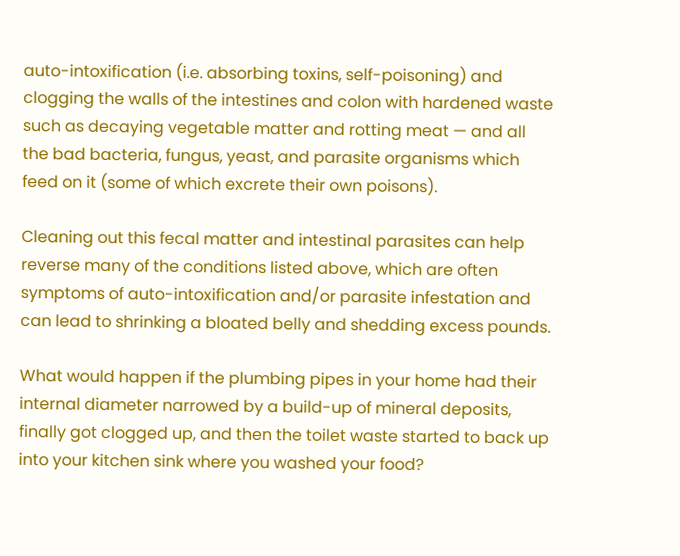auto-intoxification (i.e. absorbing toxins, self-poisoning) and clogging the walls of the intestines and colon with hardened waste such as decaying vegetable matter and rotting meat — and all the bad bacteria, fungus, yeast, and parasite organisms which feed on it (some of which excrete their own poisons).

Cleaning out this fecal matter and intestinal parasites can help reverse many of the conditions listed above, which are often symptoms of auto-intoxification and/or parasite infestation and can lead to shrinking a bloated belly and shedding excess pounds.

What would happen if the plumbing pipes in your home had their internal diameter narrowed by a build-up of mineral deposits, finally got clogged up, and then the toilet waste started to back up into your kitchen sink where you washed your food?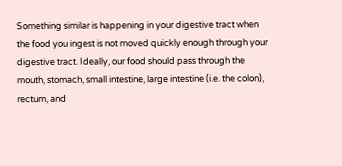Something similar is happening in your digestive tract when the food you ingest is not moved quickly enough through your digestive tract. Ideally, our food should pass through the mouth, stomach, small intestine, large intestine (i.e. the colon), rectum, and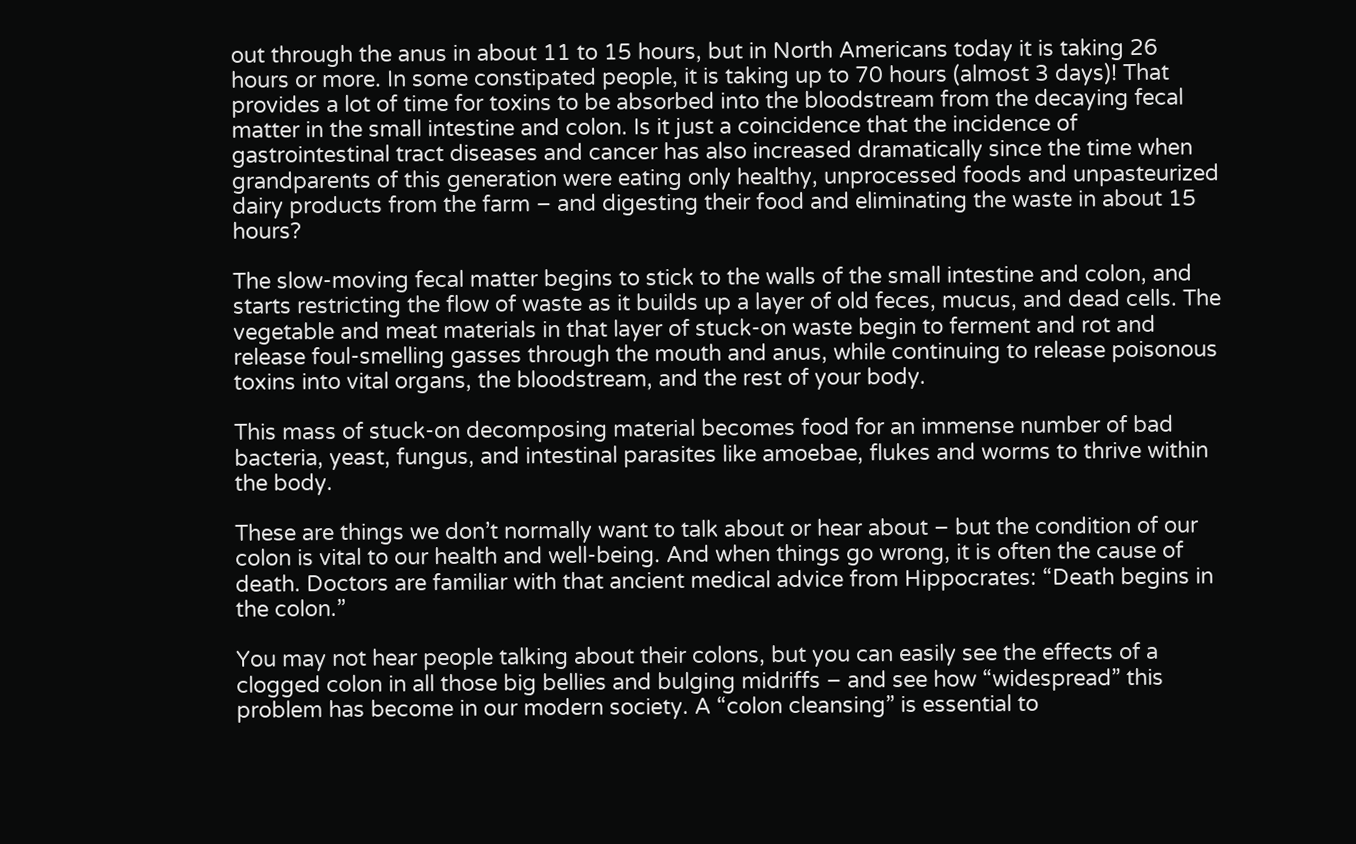out through the anus in about 11 to 15 hours, but in North Americans today it is taking 26 hours or more. In some constipated people, it is taking up to 70 hours (almost 3 days)! That provides a lot of time for toxins to be absorbed into the bloodstream from the decaying fecal matter in the small intestine and colon. Is it just a coincidence that the incidence of gastrointestinal tract diseases and cancer has also increased dramatically since the time when grandparents of this generation were eating only healthy, unprocessed foods and unpasteurized dairy products from the farm – and digesting their food and eliminating the waste in about 15 hours?

The slow-moving fecal matter begins to stick to the walls of the small intestine and colon, and starts restricting the flow of waste as it builds up a layer of old feces, mucus, and dead cells. The vegetable and meat materials in that layer of stuck-on waste begin to ferment and rot and release foul-smelling gasses through the mouth and anus, while continuing to release poisonous toxins into vital organs, the bloodstream, and the rest of your body.

This mass of stuck-on decomposing material becomes food for an immense number of bad bacteria, yeast, fungus, and intestinal parasites like amoebae, flukes and worms to thrive within the body.

These are things we don’t normally want to talk about or hear about – but the condition of our colon is vital to our health and well-being. And when things go wrong, it is often the cause of death. Doctors are familiar with that ancient medical advice from Hippocrates: “Death begins in the colon.”

You may not hear people talking about their colons, but you can easily see the effects of a clogged colon in all those big bellies and bulging midriffs – and see how “widespread” this problem has become in our modern society. A “colon cleansing” is essential to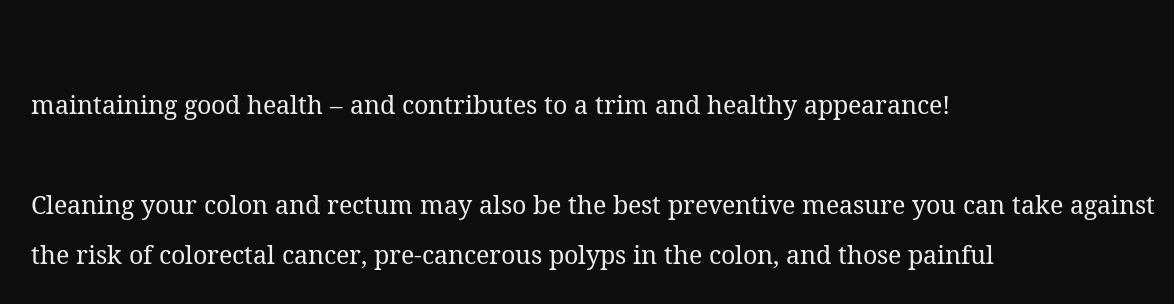maintaining good health – and contributes to a trim and healthy appearance!

Cleaning your colon and rectum may also be the best preventive measure you can take against the risk of colorectal cancer, pre-cancerous polyps in the colon, and those painful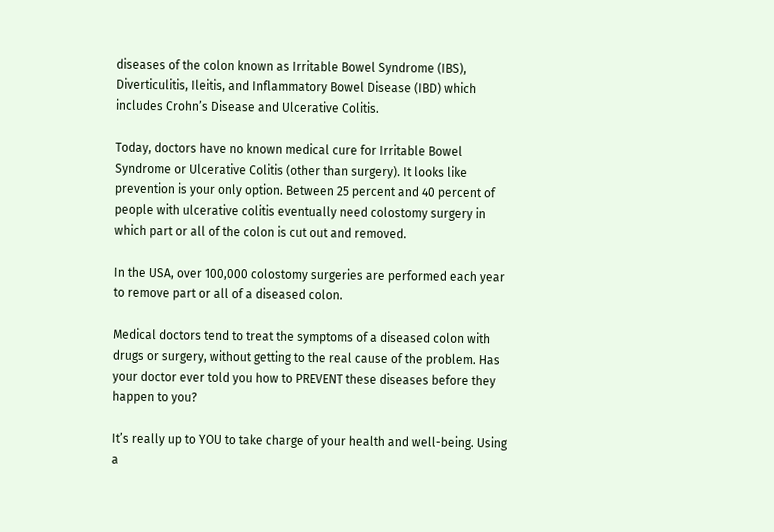diseases of the colon known as Irritable Bowel Syndrome (IBS), Diverticulitis, Ileitis, and Inflammatory Bowel Disease (IBD) which includes Crohn’s Disease and Ulcerative Colitis.

Today, doctors have no known medical cure for Irritable Bowel Syndrome or Ulcerative Colitis (other than surgery). It looks like prevention is your only option. Between 25 percent and 40 percent of people with ulcerative colitis eventually need colostomy surgery in which part or all of the colon is cut out and removed.

In the USA, over 100,000 colostomy surgeries are performed each year to remove part or all of a diseased colon.

Medical doctors tend to treat the symptoms of a diseased colon with drugs or surgery, without getting to the real cause of the problem. Has your doctor ever told you how to PREVENT these diseases before they happen to you?

It’s really up to YOU to take charge of your health and well-being. Using a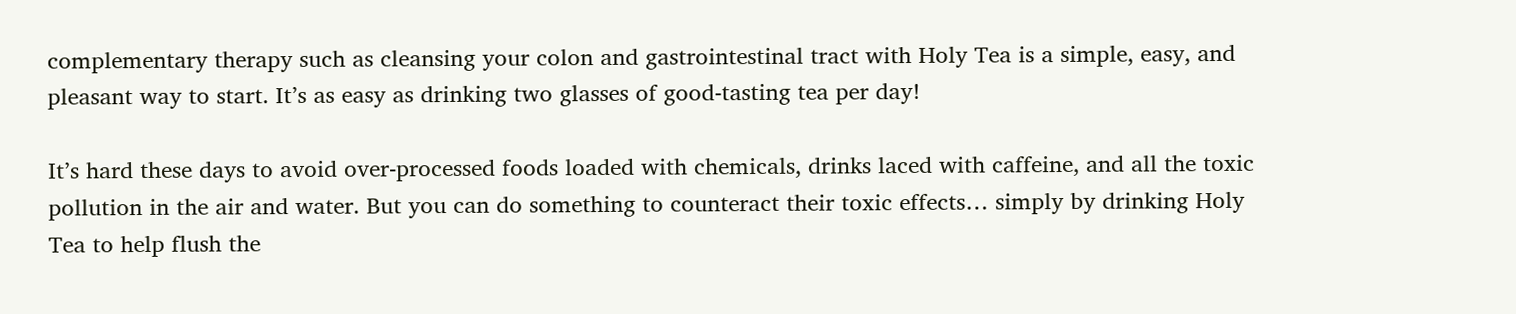complementary therapy such as cleansing your colon and gastrointestinal tract with Holy Tea is a simple, easy, and pleasant way to start. It’s as easy as drinking two glasses of good-tasting tea per day!

It’s hard these days to avoid over-processed foods loaded with chemicals, drinks laced with caffeine, and all the toxic pollution in the air and water. But you can do something to counteract their toxic effects… simply by drinking Holy Tea to help flush the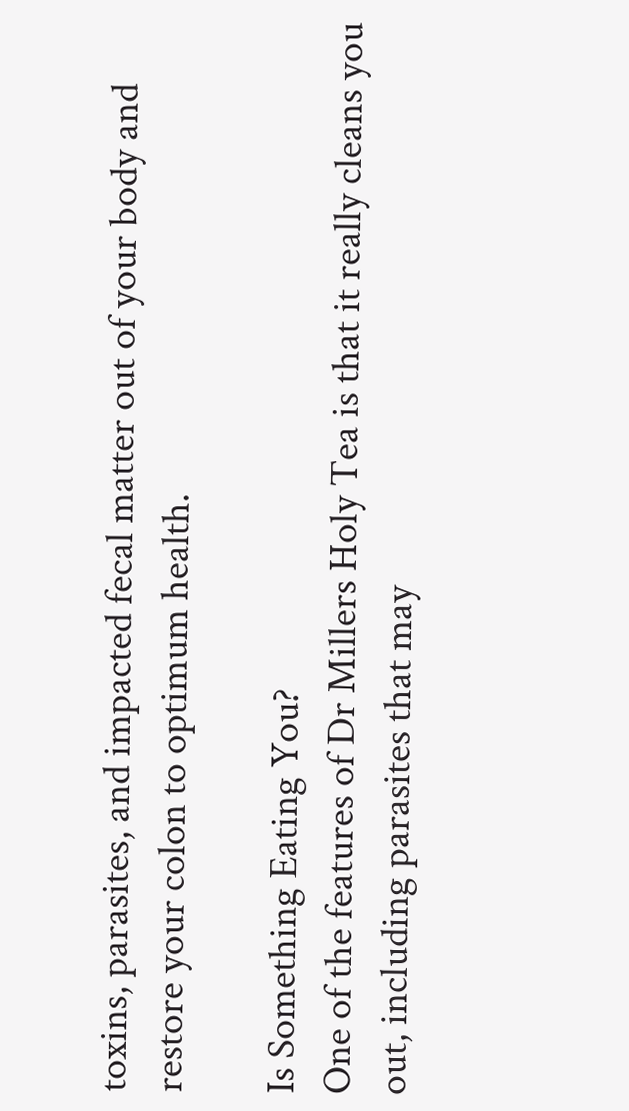toxins, parasites, and impacted fecal matter out of your body and restore your colon to optimum health.

Is Something Eating You?
One of the features of Dr Millers Holy Tea is that it really cleans you out, including parasites that may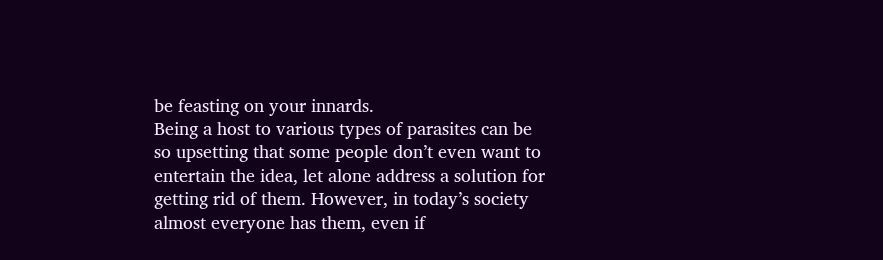be feasting on your innards.
Being a host to various types of parasites can be so upsetting that some people don’t even want to entertain the idea, let alone address a solution for getting rid of them. However, in today’s society almost everyone has them, even if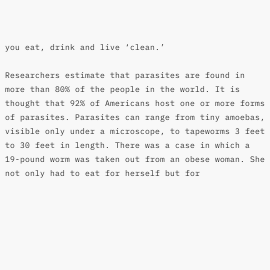you eat, drink and live ‘clean.’

Researchers estimate that parasites are found in more than 80% of the people in the world. It is thought that 92% of Americans host one or more forms of parasites. Parasites can range from tiny amoebas, visible only under a microscope, to tapeworms 3 feet to 30 feet in length. There was a case in which a 19-pound worm was taken out from an obese woman. She not only had to eat for herself but for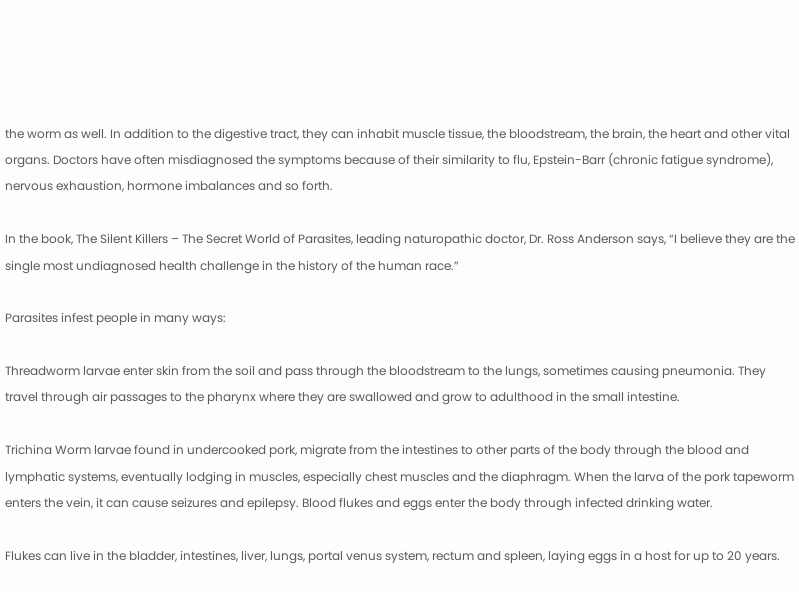the worm as well. In addition to the digestive tract, they can inhabit muscle tissue, the bloodstream, the brain, the heart and other vital organs. Doctors have often misdiagnosed the symptoms because of their similarity to flu, Epstein-Barr (chronic fatigue syndrome), nervous exhaustion, hormone imbalances and so forth.

In the book, The Silent Killers – The Secret World of Parasites, leading naturopathic doctor, Dr. Ross Anderson says, “I believe they are the single most undiagnosed health challenge in the history of the human race.”

Parasites infest people in many ways:

Threadworm larvae enter skin from the soil and pass through the bloodstream to the lungs, sometimes causing pneumonia. They travel through air passages to the pharynx where they are swallowed and grow to adulthood in the small intestine.

Trichina Worm larvae found in undercooked pork, migrate from the intestines to other parts of the body through the blood and lymphatic systems, eventually lodging in muscles, especially chest muscles and the diaphragm. When the larva of the pork tapeworm enters the vein, it can cause seizures and epilepsy. Blood flukes and eggs enter the body through infected drinking water.

Flukes can live in the bladder, intestines, liver, lungs, portal venus system, rectum and spleen, laying eggs in a host for up to 20 years.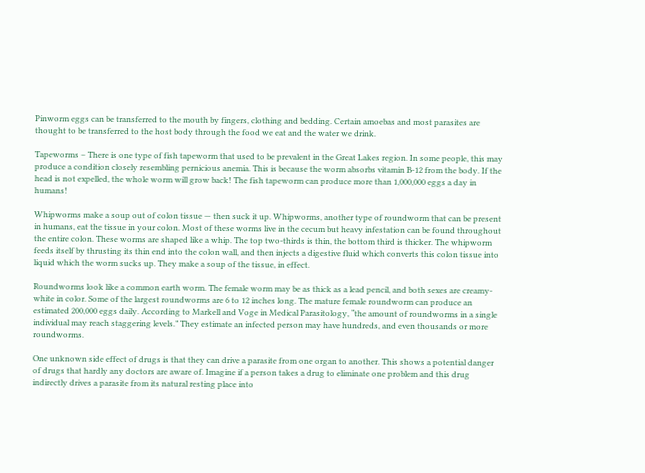Pinworm eggs can be transferred to the mouth by fingers, clothing and bedding. Certain amoebas and most parasites are thought to be transferred to the host body through the food we eat and the water we drink.

Tapeworms – There is one type of fish tapeworm that used to be prevalent in the Great Lakes region. In some people, this may produce a condition closely resembling pernicious anemia. This is because the worm absorbs vitamin B-12 from the body. If the head is not expelled, the whole worm will grow back! The fish tapeworm can produce more than 1,000,000 eggs a day in humans!

Whipworms make a soup out of colon tissue — then suck it up. Whipworms, another type of roundworm that can be present in humans, eat the tissue in your colon. Most of these worms live in the cecum but heavy infestation can be found throughout the entire colon. These worms are shaped like a whip. The top two-thirds is thin, the bottom third is thicker. The whipworm feeds itself by thrusting its thin end into the colon wall, and then injects a digestive fluid which converts this colon tissue into liquid which the worm sucks up. They make a soup of the tissue, in effect.

Roundworms look like a common earth worm. The female worm may be as thick as a lead pencil, and both sexes are creamy-white in color. Some of the largest roundworms are 6 to 12 inches long. The mature female roundworm can produce an estimated 200,000 eggs daily. According to Markell and Voge in Medical Parasitology, “the amount of roundworms in a single individual may reach staggering levels.” They estimate an infected person may have hundreds, and even thousands or more roundworms.

One unknown side effect of drugs is that they can drive a parasite from one organ to another. This shows a potential danger of drugs that hardly any doctors are aware of. Imagine if a person takes a drug to eliminate one problem and this drug indirectly drives a parasite from its natural resting place into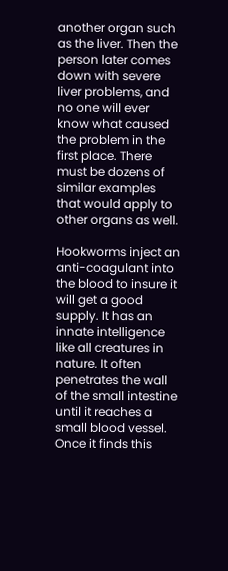another organ such as the liver. Then the person later comes down with severe liver problems, and no one will ever know what caused the problem in the first place. There must be dozens of similar examples that would apply to other organs as well.

Hookworms inject an anti-coagulant into the blood to insure it will get a good supply. It has an innate intelligence like all creatures in nature. It often penetrates the wall of the small intestine until it reaches a small blood vessel. Once it finds this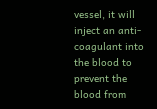vessel, it will inject an anti-coagulant into the blood to prevent the blood from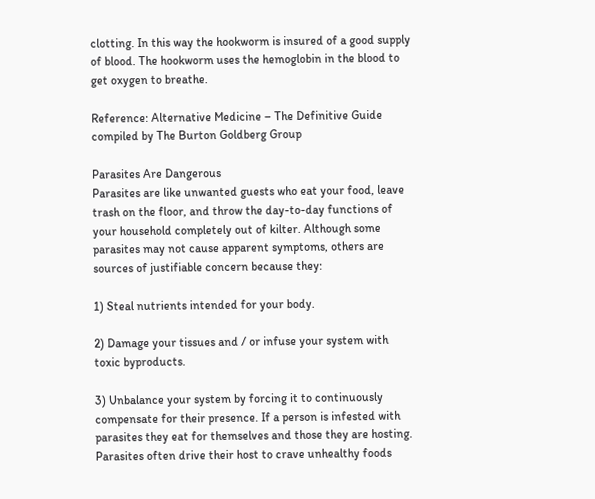clotting. In this way the hookworm is insured of a good supply of blood. The hookworm uses the hemoglobin in the blood to get oxygen to breathe.

Reference: Alternative Medicine – The Definitive Guide compiled by The Burton Goldberg Group

Parasites Are Dangerous
Parasites are like unwanted guests who eat your food, leave trash on the floor, and throw the day-to-day functions of your household completely out of kilter. Although some parasites may not cause apparent symptoms, others are sources of justifiable concern because they:

1) Steal nutrients intended for your body.

2) Damage your tissues and / or infuse your system with toxic byproducts.

3) Unbalance your system by forcing it to continuously compensate for their presence. If a person is infested with parasites they eat for themselves and those they are hosting. Parasites often drive their host to crave unhealthy foods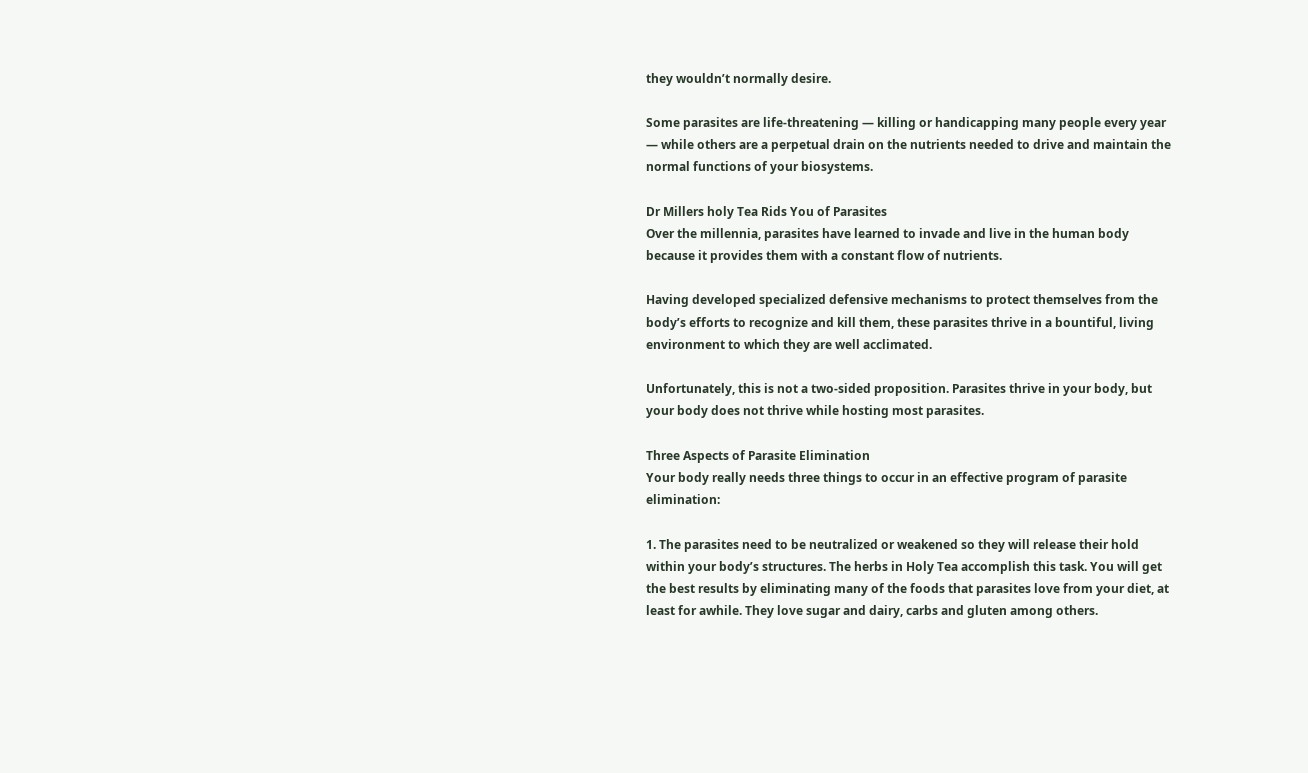they wouldn’t normally desire.

Some parasites are life-threatening — killing or handicapping many people every year — while others are a perpetual drain on the nutrients needed to drive and maintain the normal functions of your biosystems.

Dr Millers holy Tea Rids You of Parasites
Over the millennia, parasites have learned to invade and live in the human body because it provides them with a constant flow of nutrients.

Having developed specialized defensive mechanisms to protect themselves from the body’s efforts to recognize and kill them, these parasites thrive in a bountiful, living environment to which they are well acclimated.

Unfortunately, this is not a two-sided proposition. Parasites thrive in your body, but your body does not thrive while hosting most parasites.

Three Aspects of Parasite Elimination
Your body really needs three things to occur in an effective program of parasite elimination:

1. The parasites need to be neutralized or weakened so they will release their hold within your body’s structures. The herbs in Holy Tea accomplish this task. You will get the best results by eliminating many of the foods that parasites love from your diet, at least for awhile. They love sugar and dairy, carbs and gluten among others.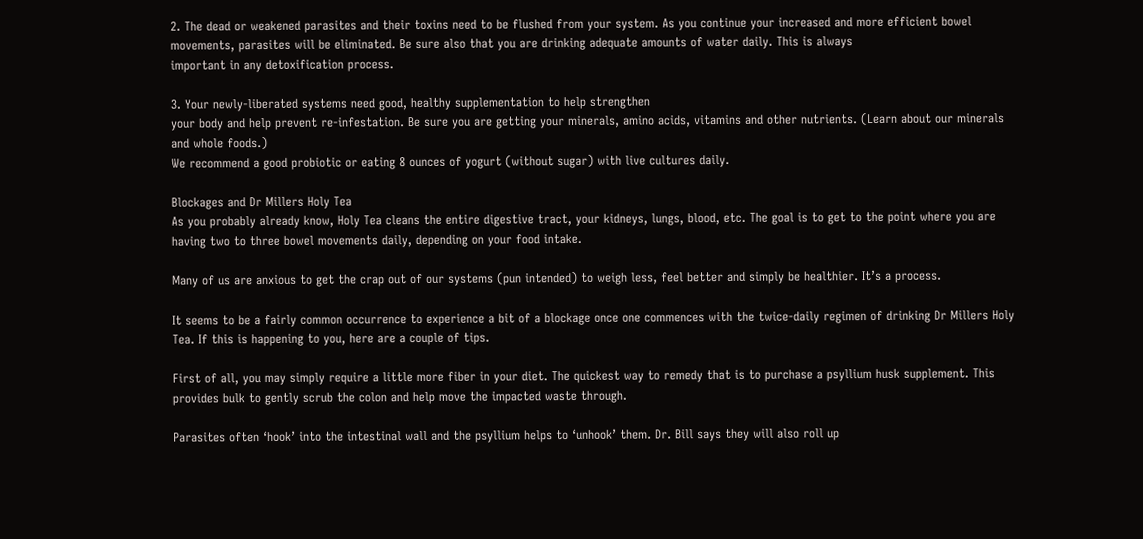2. The dead or weakened parasites and their toxins need to be flushed from your system. As you continue your increased and more efficient bowel movements, parasites will be eliminated. Be sure also that you are drinking adequate amounts of water daily. This is always
important in any detoxification process.

3. Your newly-liberated systems need good, healthy supplementation to help strengthen
your body and help prevent re-infestation. Be sure you are getting your minerals, amino acids, vitamins and other nutrients. (Learn about our minerals and whole foods.)
We recommend a good probiotic or eating 8 ounces of yogurt (without sugar) with live cultures daily.

Blockages and Dr Millers Holy Tea
As you probably already know, Holy Tea cleans the entire digestive tract, your kidneys, lungs, blood, etc. The goal is to get to the point where you are having two to three bowel movements daily, depending on your food intake.

Many of us are anxious to get the crap out of our systems (pun intended) to weigh less, feel better and simply be healthier. It’s a process.

It seems to be a fairly common occurrence to experience a bit of a blockage once one commences with the twice-daily regimen of drinking Dr Millers Holy Tea. If this is happening to you, here are a couple of tips.

First of all, you may simply require a little more fiber in your diet. The quickest way to remedy that is to purchase a psyllium husk supplement. This provides bulk to gently scrub the colon and help move the impacted waste through.

Parasites often ‘hook’ into the intestinal wall and the psyllium helps to ‘unhook’ them. Dr. Bill says they will also roll up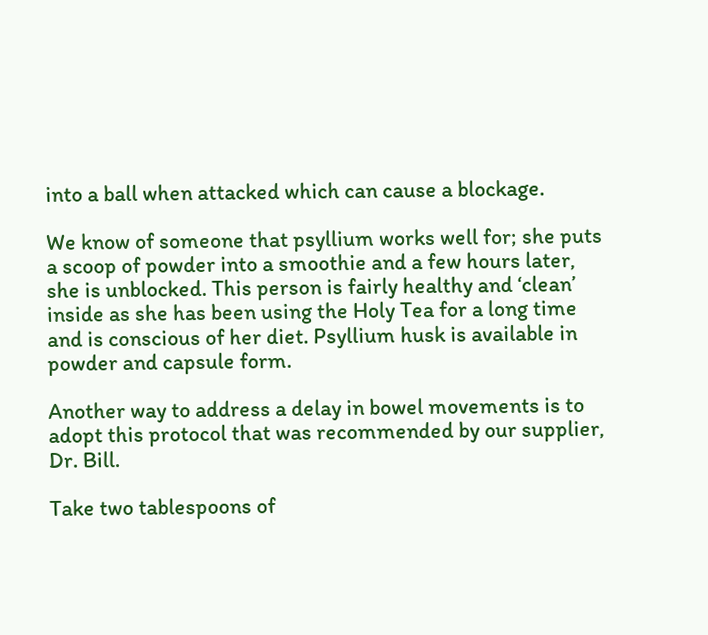into a ball when attacked which can cause a blockage.

We know of someone that psyllium works well for; she puts a scoop of powder into a smoothie and a few hours later, she is unblocked. This person is fairly healthy and ‘clean’ inside as she has been using the Holy Tea for a long time and is conscious of her diet. Psyllium husk is available in powder and capsule form.

Another way to address a delay in bowel movements is to adopt this protocol that was recommended by our supplier, Dr. Bill.

Take two tablespoons of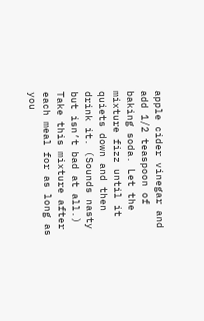apple cider vinegar and add 1/2 teaspoon of baking soda. Let the mixture fizz until it quiets down and then drink it. (Sounds nasty but isn’t bad at all.) Take this mixture after each meal for as long as you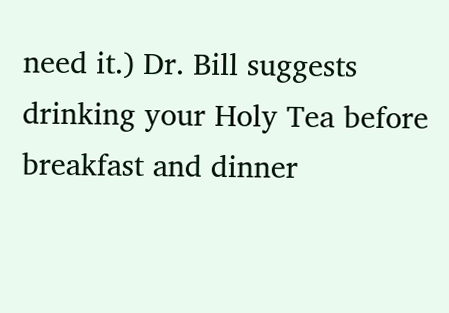need it.) Dr. Bill suggests drinking your Holy Tea before breakfast and dinner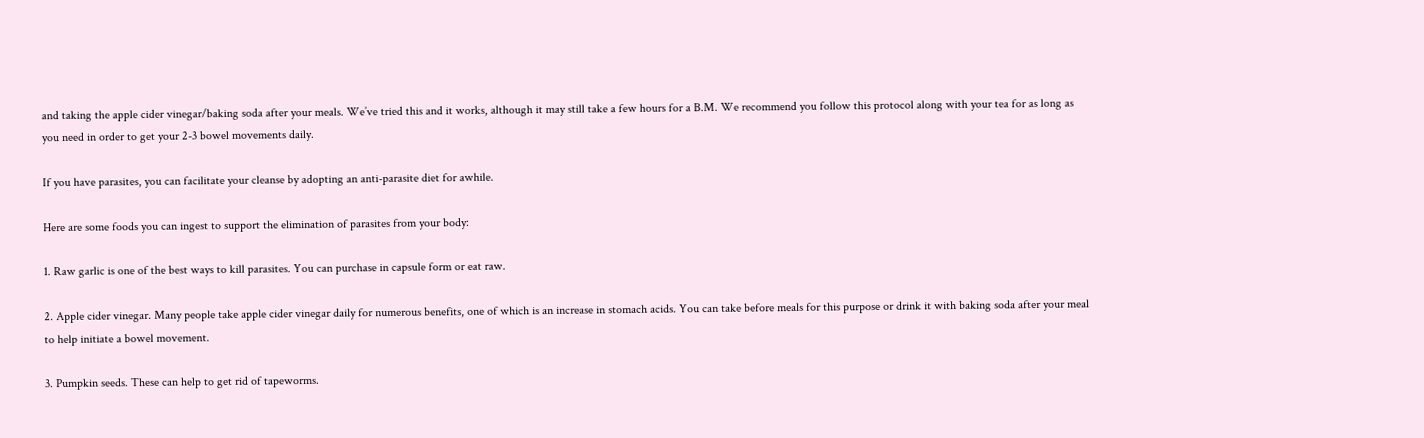and taking the apple cider vinegar/baking soda after your meals. We’ve tried this and it works, although it may still take a few hours for a B.M. We recommend you follow this protocol along with your tea for as long as you need in order to get your 2-3 bowel movements daily.

If you have parasites, you can facilitate your cleanse by adopting an anti-parasite diet for awhile.

Here are some foods you can ingest to support the elimination of parasites from your body:

1. Raw garlic is one of the best ways to kill parasites. You can purchase in capsule form or eat raw.

2. Apple cider vinegar. Many people take apple cider vinegar daily for numerous benefits, one of which is an increase in stomach acids. You can take before meals for this purpose or drink it with baking soda after your meal to help initiate a bowel movement.

3. Pumpkin seeds. These can help to get rid of tapeworms.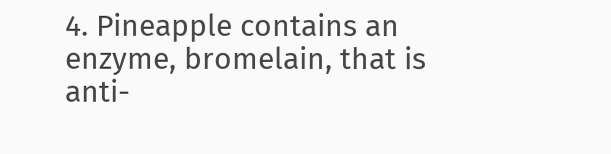4. Pineapple contains an enzyme, bromelain, that is anti-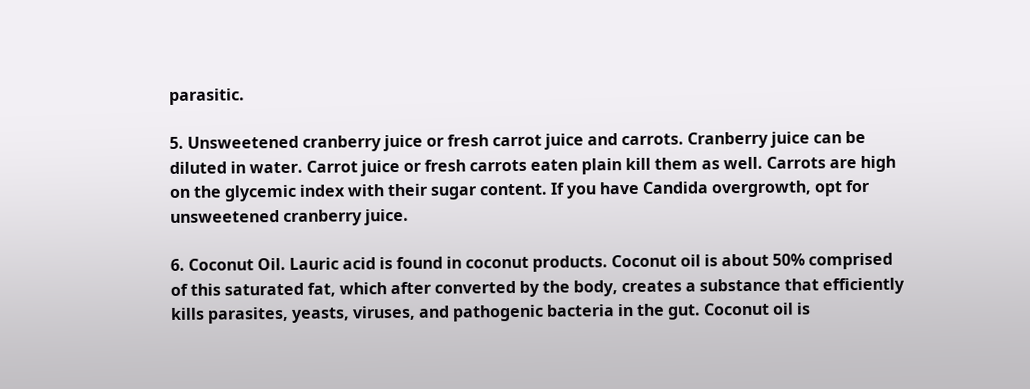parasitic.

5. Unsweetened cranberry juice or fresh carrot juice and carrots. Cranberry juice can be diluted in water. Carrot juice or fresh carrots eaten plain kill them as well. Carrots are high on the glycemic index with their sugar content. If you have Candida overgrowth, opt for unsweetened cranberry juice.

6. Coconut Oil. Lauric acid is found in coconut products. Coconut oil is about 50% comprised of this saturated fat, which after converted by the body, creates a substance that efficiently kills parasites, yeasts, viruses, and pathogenic bacteria in the gut. Coconut oil is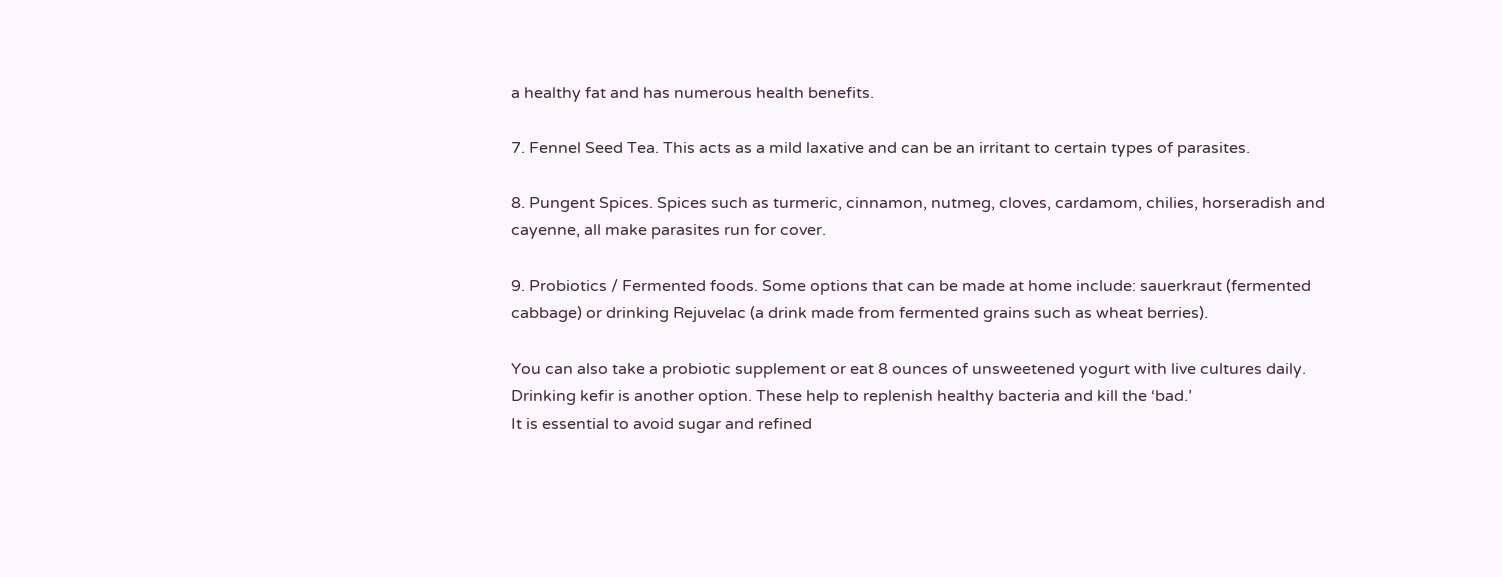a healthy fat and has numerous health benefits.

7. Fennel Seed Tea. This acts as a mild laxative and can be an irritant to certain types of parasites.

8. Pungent Spices. Spices such as turmeric, cinnamon, nutmeg, cloves, cardamom, chilies, horseradish and cayenne, all make parasites run for cover.

9. Probiotics / Fermented foods. Some options that can be made at home include: sauerkraut (fermented cabbage) or drinking Rejuvelac (a drink made from fermented grains such as wheat berries).

You can also take a probiotic supplement or eat 8 ounces of unsweetened yogurt with live cultures daily. Drinking kefir is another option. These help to replenish healthy bacteria and kill the ‘bad.’
It is essential to avoid sugar and refined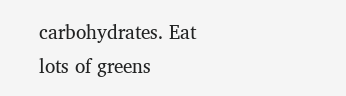carbohydrates. Eat lots of greens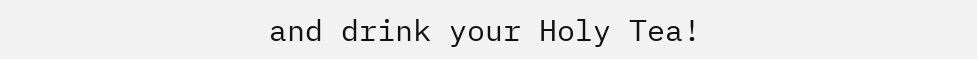and drink your Holy Tea!